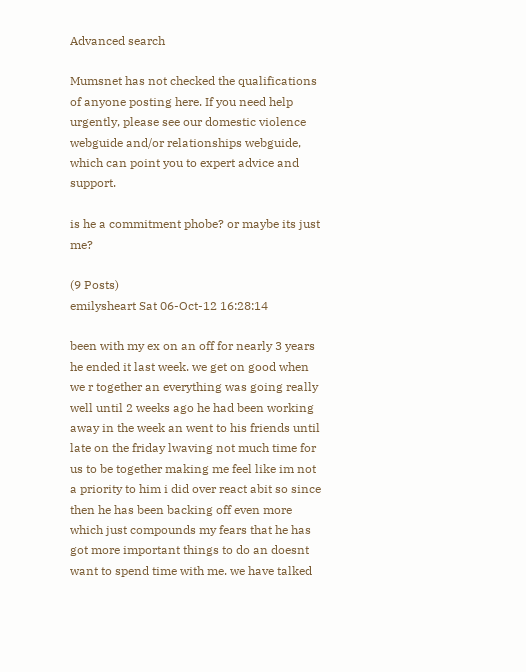Advanced search

Mumsnet has not checked the qualifications of anyone posting here. If you need help urgently, please see our domestic violence webguide and/or relationships webguide, which can point you to expert advice and support.

is he a commitment phobe? or maybe its just me?

(9 Posts)
emilysheart Sat 06-Oct-12 16:28:14

been with my ex on an off for nearly 3 years he ended it last week. we get on good when we r together an everything was going really well until 2 weeks ago he had been working away in the week an went to his friends until late on the friday lwaving not much time for us to be together making me feel like im not a priority to him i did over react abit so since then he has been backing off even more which just compounds my fears that he has got more important things to do an doesnt want to spend time with me. we have talked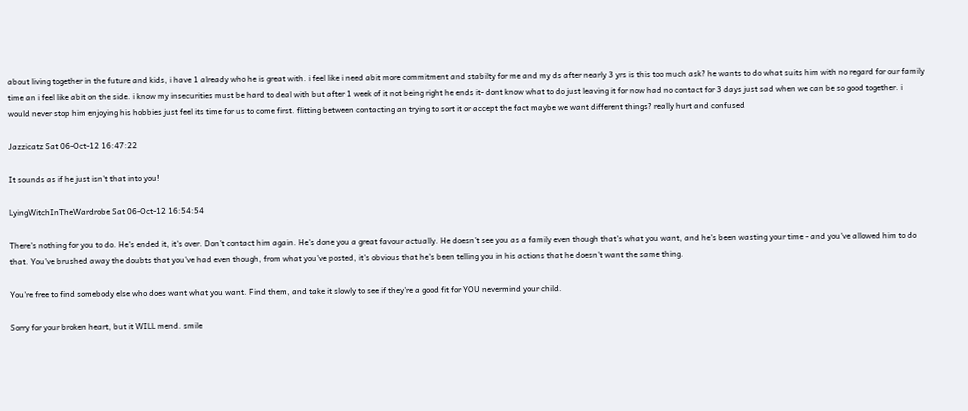about living together in the future and kids, i have 1 already who he is great with. i feel like i need abit more commitment and stabilty for me and my ds after nearly 3 yrs is this too much ask? he wants to do what suits him with no regard for our family time an i feel like abit on the side. i know my insecurities must be hard to deal with but after 1 week of it not being right he ends it- dont know what to do just leaving it for now had no contact for 3 days just sad when we can be so good together. i would never stop him enjoying his hobbies just feel its time for us to come first. flitting between contacting an trying to sort it or accept the fact maybe we want different things? really hurt and confused

Jazzicatz Sat 06-Oct-12 16:47:22

It sounds as if he just isn't that into you!

LyingWitchInTheWardrobe Sat 06-Oct-12 16:54:54

There's nothing for you to do. He's ended it, it's over. Don't contact him again. He's done you a great favour actually. He doesn't see you as a family even though that's what you want, and he's been wasting your time - and you've allowed him to do that. You've brushed away the doubts that you've had even though, from what you've posted, it's obvious that he's been telling you in his actions that he doesn't want the same thing.

You're free to find somebody else who does want what you want. Find them, and take it slowly to see if they're a good fit for YOU nevermind your child.

Sorry for your broken heart, but it WILL mend. smile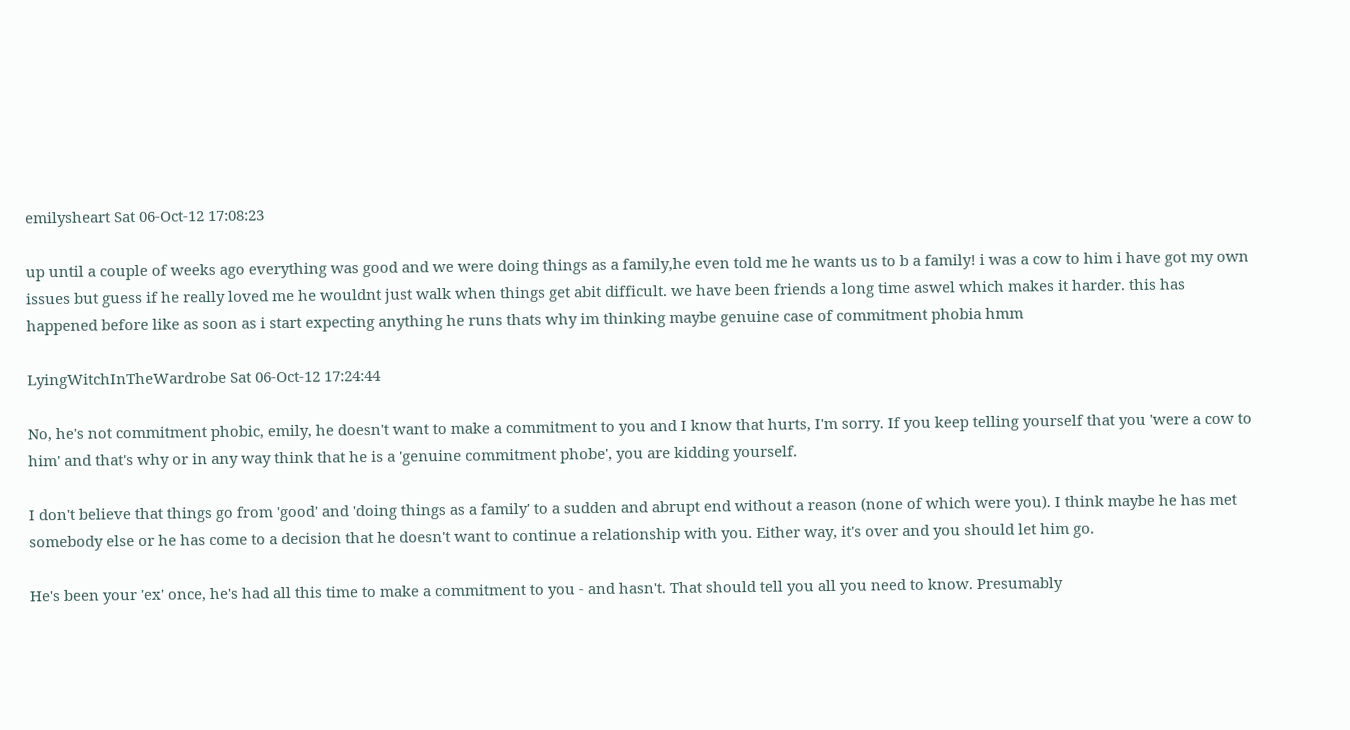emilysheart Sat 06-Oct-12 17:08:23

up until a couple of weeks ago everything was good and we were doing things as a family,he even told me he wants us to b a family! i was a cow to him i have got my own issues but guess if he really loved me he wouldnt just walk when things get abit difficult. we have been friends a long time aswel which makes it harder. this has happened before like as soon as i start expecting anything he runs thats why im thinking maybe genuine case of commitment phobia hmm

LyingWitchInTheWardrobe Sat 06-Oct-12 17:24:44

No, he's not commitment phobic, emily, he doesn't want to make a commitment to you and I know that hurts, I'm sorry. If you keep telling yourself that you 'were a cow to him' and that's why or in any way think that he is a 'genuine commitment phobe', you are kidding yourself.

I don't believe that things go from 'good' and 'doing things as a family' to a sudden and abrupt end without a reason (none of which were you). I think maybe he has met somebody else or he has come to a decision that he doesn't want to continue a relationship with you. Either way, it's over and you should let him go.

He's been your 'ex' once, he's had all this time to make a commitment to you - and hasn't. That should tell you all you need to know. Presumably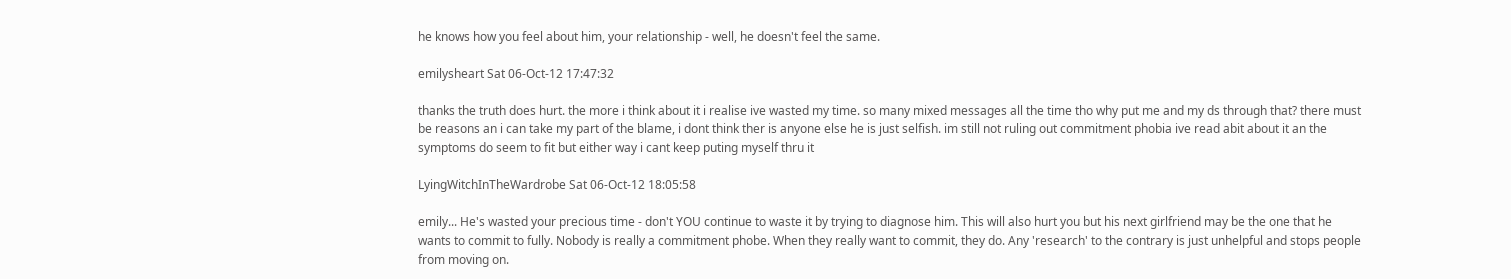he knows how you feel about him, your relationship - well, he doesn't feel the same.

emilysheart Sat 06-Oct-12 17:47:32

thanks the truth does hurt. the more i think about it i realise ive wasted my time. so many mixed messages all the time tho why put me and my ds through that? there must be reasons an i can take my part of the blame, i dont think ther is anyone else he is just selfish. im still not ruling out commitment phobia ive read abit about it an the symptoms do seem to fit but either way i cant keep puting myself thru it

LyingWitchInTheWardrobe Sat 06-Oct-12 18:05:58

emily... He's wasted your precious time - don't YOU continue to waste it by trying to diagnose him. This will also hurt you but his next girlfriend may be the one that he wants to commit to fully. Nobody is really a commitment phobe. When they really want to commit, they do. Any 'research' to the contrary is just unhelpful and stops people from moving on.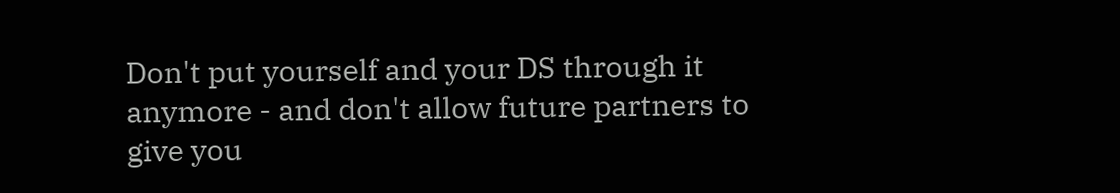Don't put yourself and your DS through it anymore - and don't allow future partners to give you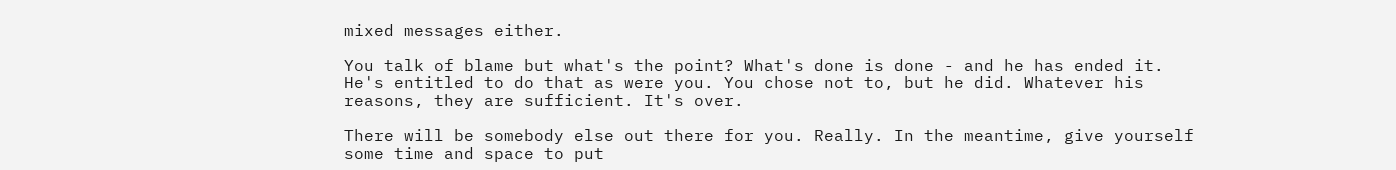mixed messages either.

You talk of blame but what's the point? What's done is done - and he has ended it. He's entitled to do that as were you. You chose not to, but he did. Whatever his reasons, they are sufficient. It's over.

There will be somebody else out there for you. Really. In the meantime, give yourself some time and space to put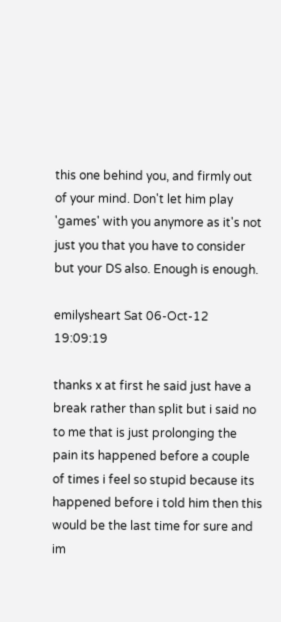this one behind you, and firmly out of your mind. Don't let him play 'games' with you anymore as it's not just you that you have to consider but your DS also. Enough is enough.

emilysheart Sat 06-Oct-12 19:09:19

thanks x at first he said just have a break rather than split but i said no to me that is just prolonging the pain its happened before a couple of times i feel so stupid because its happened before i told him then this would be the last time for sure and im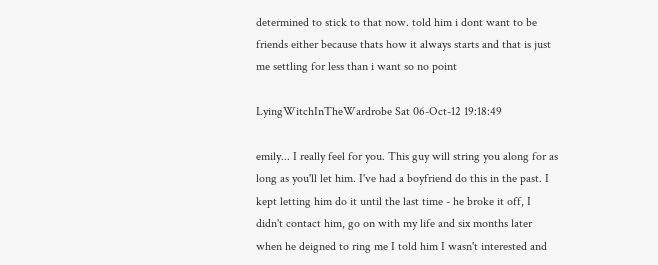determined to stick to that now. told him i dont want to be friends either because thats how it always starts and that is just me settling for less than i want so no point

LyingWitchInTheWardrobe Sat 06-Oct-12 19:18:49

emily... I really feel for you. This guy will string you along for as long as you'll let him. I've had a boyfriend do this in the past. I kept letting him do it until the last time - he broke it off, I didn't contact him, go on with my life and six months later when he deigned to ring me I told him I wasn't interested and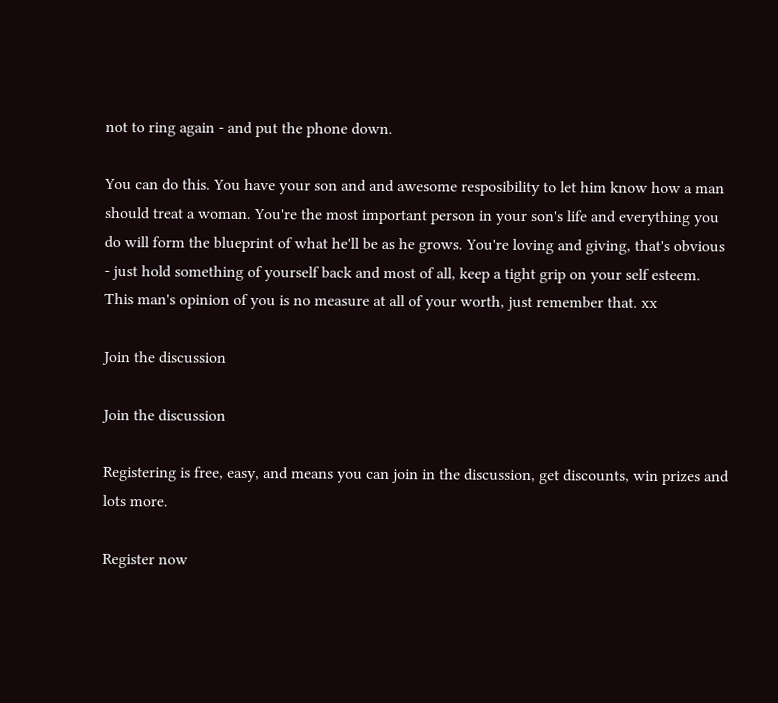not to ring again - and put the phone down.

You can do this. You have your son and and awesome resposibility to let him know how a man should treat a woman. You're the most important person in your son's life and everything you do will form the blueprint of what he'll be as he grows. You're loving and giving, that's obvious - just hold something of yourself back and most of all, keep a tight grip on your self esteem. This man's opinion of you is no measure at all of your worth, just remember that. xx

Join the discussion

Join the discussion

Registering is free, easy, and means you can join in the discussion, get discounts, win prizes and lots more.

Register now